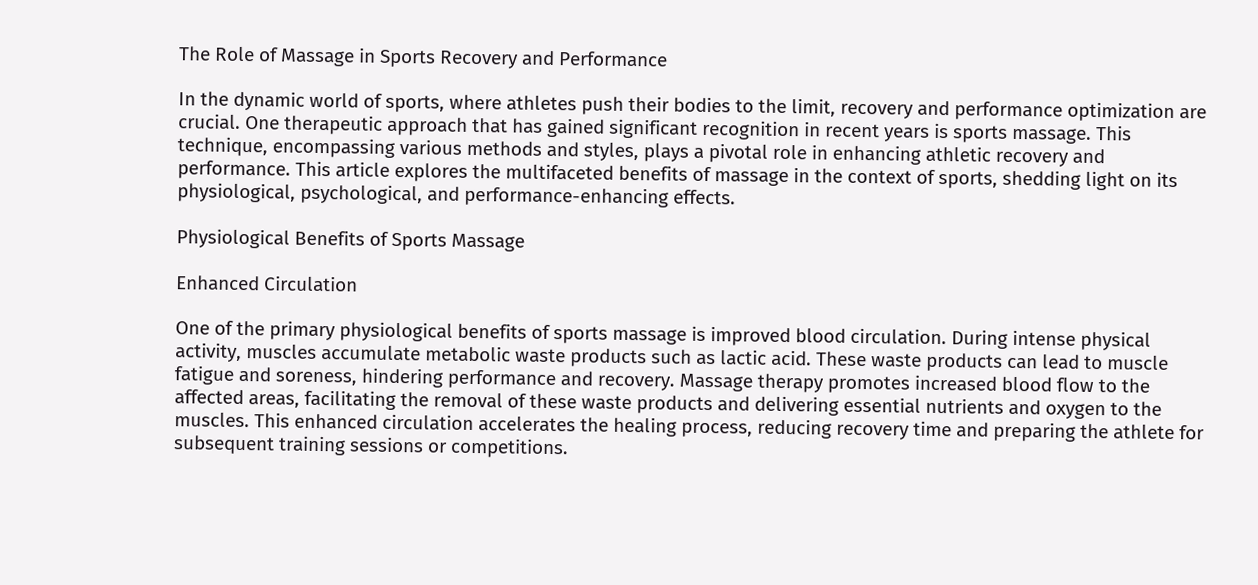The Role of Massage in Sports Recovery and Performance

In the dynamic world of sports, where athletes push their bodies to the limit, recovery and performance optimization are crucial. One therapeutic approach that has gained significant recognition in recent years is sports massage. This technique, encompassing various methods and styles, plays a pivotal role in enhancing athletic recovery and performance. This article explores the multifaceted benefits of massage in the context of sports, shedding light on its physiological, psychological, and performance-enhancing effects.

Physiological Benefits of Sports Massage

Enhanced Circulation

One of the primary physiological benefits of sports massage is improved blood circulation. During intense physical activity, muscles accumulate metabolic waste products such as lactic acid. These waste products can lead to muscle fatigue and soreness, hindering performance and recovery. Massage therapy promotes increased blood flow to the affected areas, facilitating the removal of these waste products and delivering essential nutrients and oxygen to the muscles. This enhanced circulation accelerates the healing process, reducing recovery time and preparing the athlete for subsequent training sessions or competitions.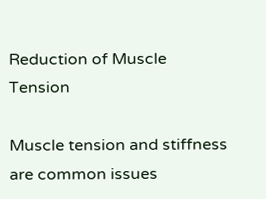Reduction of Muscle Tension

Muscle tension and stiffness are common issues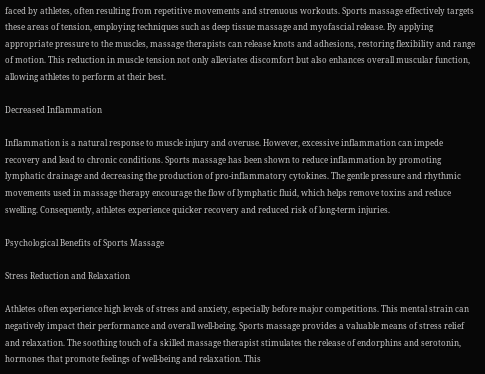faced by athletes, often resulting from repetitive movements and strenuous workouts. Sports massage effectively targets these areas of tension, employing techniques such as deep tissue massage and myofascial release. By applying appropriate pressure to the muscles, massage therapists can release knots and adhesions, restoring flexibility and range of motion. This reduction in muscle tension not only alleviates discomfort but also enhances overall muscular function, allowing athletes to perform at their best.

Decreased Inflammation

Inflammation is a natural response to muscle injury and overuse. However, excessive inflammation can impede recovery and lead to chronic conditions. Sports massage has been shown to reduce inflammation by promoting lymphatic drainage and decreasing the production of pro-inflammatory cytokines. The gentle pressure and rhythmic movements used in massage therapy encourage the flow of lymphatic fluid, which helps remove toxins and reduce swelling. Consequently, athletes experience quicker recovery and reduced risk of long-term injuries.

Psychological Benefits of Sports Massage

Stress Reduction and Relaxation

Athletes often experience high levels of stress and anxiety, especially before major competitions. This mental strain can negatively impact their performance and overall well-being. Sports massage provides a valuable means of stress relief and relaxation. The soothing touch of a skilled massage therapist stimulates the release of endorphins and serotonin, hormones that promote feelings of well-being and relaxation. This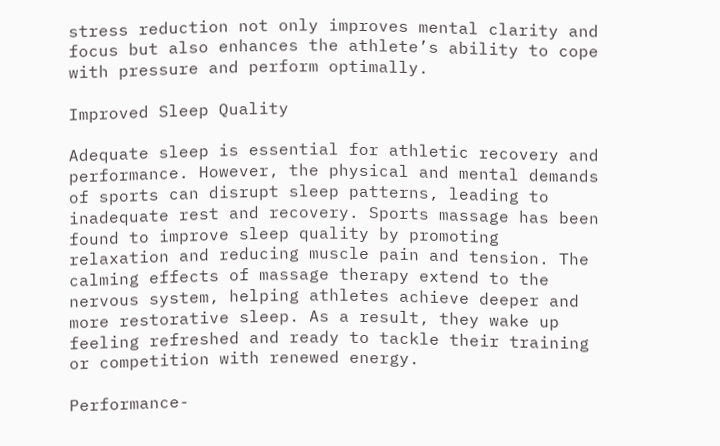stress reduction not only improves mental clarity and focus but also enhances the athlete’s ability to cope with pressure and perform optimally.

Improved Sleep Quality

Adequate sleep is essential for athletic recovery and performance. However, the physical and mental demands of sports can disrupt sleep patterns, leading to inadequate rest and recovery. Sports massage has been found to improve sleep quality by promoting relaxation and reducing muscle pain and tension. The calming effects of massage therapy extend to the nervous system, helping athletes achieve deeper and more restorative sleep. As a result, they wake up feeling refreshed and ready to tackle their training or competition with renewed energy.

Performance-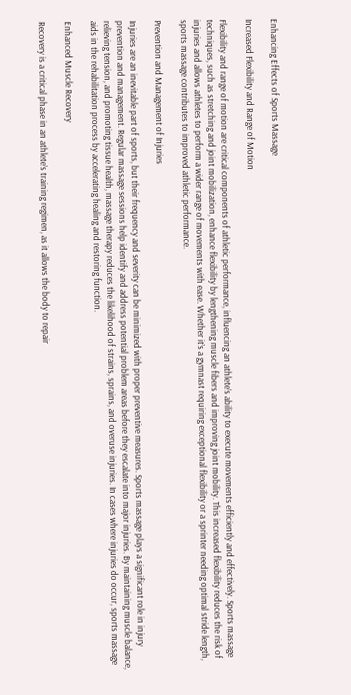Enhancing Effects of Sports Massage

Increased Flexibility and Range of Motion

Flexibility and range of motion are critical components of athletic performance, influencing an athlete’s ability to execute movements efficiently and effectively. Sports massage techniques, such as stretching and joint mobilization, enhance flexibility by lengthening muscle fibers and improving joint mobility. This increased flexibility reduces the risk of injuries and allows athletes to perform a wider range of movements with ease. Whether it’s a gymnast requiring exceptional flexibility or a sprinter needing optimal stride length, sports massage contributes to improved athletic performance.

Prevention and Management of Injuries

Injuries are an inevitable part of sports, but their frequency and severity can be minimized with proper preventive measures. Sports massage plays a significant role in injury prevention and management. Regular massage sessions help identify and address potential problem areas before they escalate into major injuries. By maintaining muscle balance, relieving tension, and promoting tissue health, massage therapy reduces the likelihood of strains, sprains, and overuse injuries. In cases where injuries do occur, sports massage aids in the rehabilitation process by accelerating healing and restoring function.

Enhanced Muscle Recovery

Recovery is a critical phase in an athlete’s training regimen, as it allows the body to repair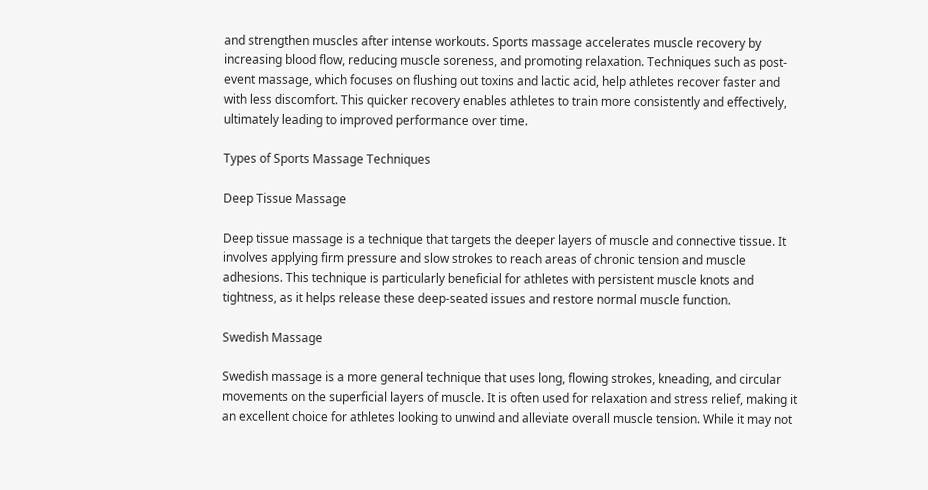and strengthen muscles after intense workouts. Sports massage accelerates muscle recovery by increasing blood flow, reducing muscle soreness, and promoting relaxation. Techniques such as post-event massage, which focuses on flushing out toxins and lactic acid, help athletes recover faster and with less discomfort. This quicker recovery enables athletes to train more consistently and effectively, ultimately leading to improved performance over time.

Types of Sports Massage Techniques

Deep Tissue Massage

Deep tissue massage is a technique that targets the deeper layers of muscle and connective tissue. It involves applying firm pressure and slow strokes to reach areas of chronic tension and muscle adhesions. This technique is particularly beneficial for athletes with persistent muscle knots and tightness, as it helps release these deep-seated issues and restore normal muscle function.

Swedish Massage

Swedish massage is a more general technique that uses long, flowing strokes, kneading, and circular movements on the superficial layers of muscle. It is often used for relaxation and stress relief, making it an excellent choice for athletes looking to unwind and alleviate overall muscle tension. While it may not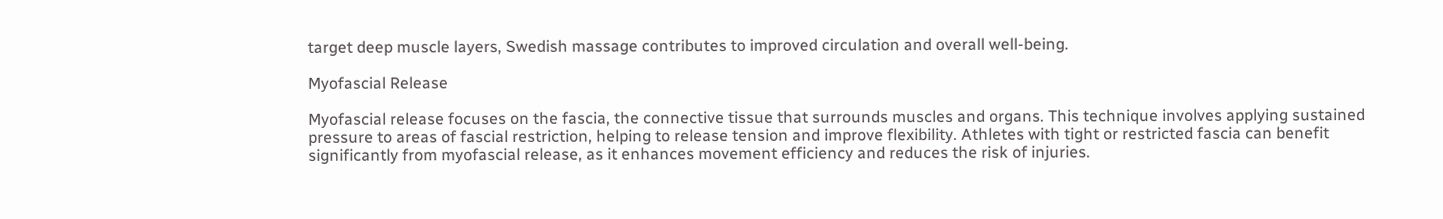target deep muscle layers, Swedish massage contributes to improved circulation and overall well-being.

Myofascial Release

Myofascial release focuses on the fascia, the connective tissue that surrounds muscles and organs. This technique involves applying sustained pressure to areas of fascial restriction, helping to release tension and improve flexibility. Athletes with tight or restricted fascia can benefit significantly from myofascial release, as it enhances movement efficiency and reduces the risk of injuries.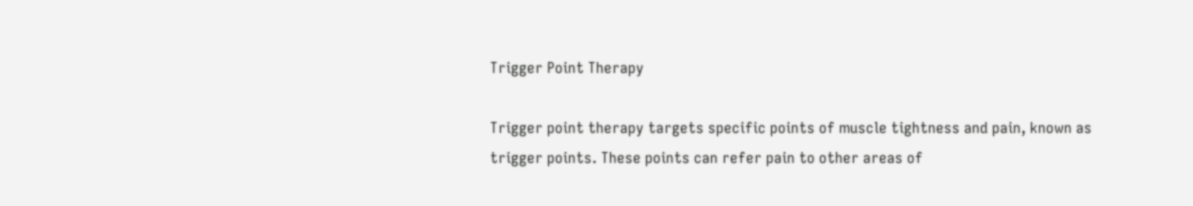Trigger Point Therapy

Trigger point therapy targets specific points of muscle tightness and pain, known as trigger points. These points can refer pain to other areas of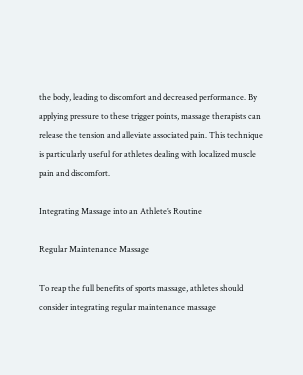the body, leading to discomfort and decreased performance. By applying pressure to these trigger points, massage therapists can release the tension and alleviate associated pain. This technique is particularly useful for athletes dealing with localized muscle pain and discomfort.

Integrating Massage into an Athlete’s Routine

Regular Maintenance Massage

To reap the full benefits of sports massage, athletes should consider integrating regular maintenance massage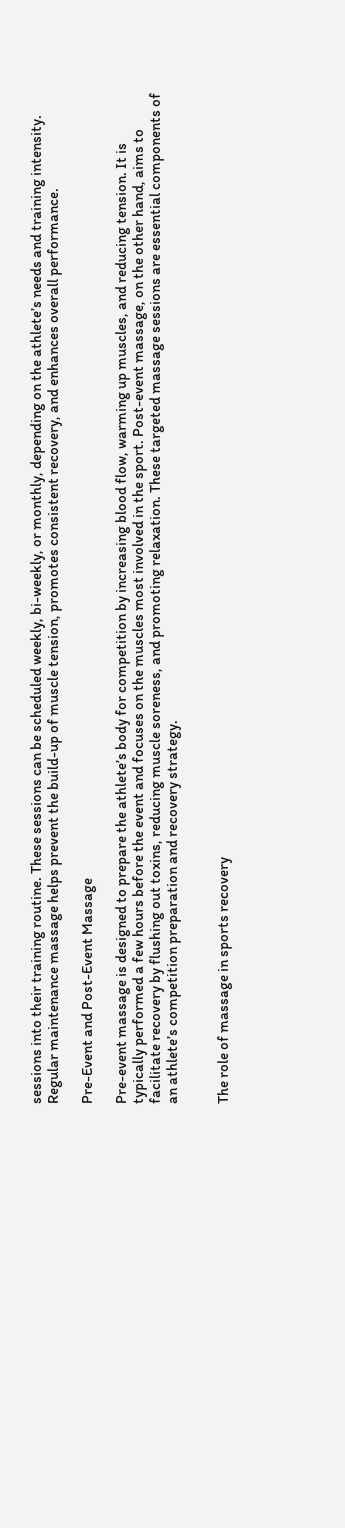sessions into their training routine. These sessions can be scheduled weekly, bi-weekly, or monthly, depending on the athlete’s needs and training intensity. Regular maintenance massage helps prevent the build-up of muscle tension, promotes consistent recovery, and enhances overall performance.

Pre-Event and Post-Event Massage

Pre-event massage is designed to prepare the athlete’s body for competition by increasing blood flow, warming up muscles, and reducing tension. It is typically performed a few hours before the event and focuses on the muscles most involved in the sport. Post-event massage, on the other hand, aims to facilitate recovery by flushing out toxins, reducing muscle soreness, and promoting relaxation. These targeted massage sessions are essential components of an athlete’s competition preparation and recovery strategy.


The role of massage in sports recovery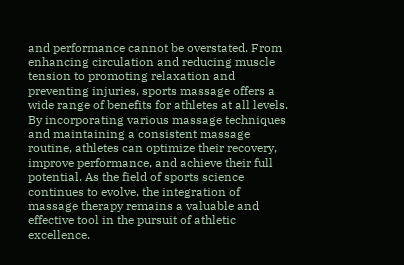and performance cannot be overstated. From enhancing circulation and reducing muscle tension to promoting relaxation and preventing injuries, sports massage offers a wide range of benefits for athletes at all levels. By incorporating various massage techniques and maintaining a consistent massage routine, athletes can optimize their recovery, improve performance, and achieve their full potential. As the field of sports science continues to evolve, the integration of massage therapy remains a valuable and effective tool in the pursuit of athletic excellence.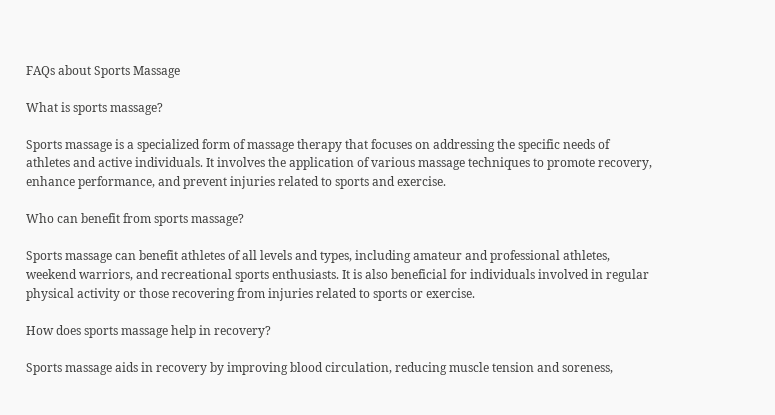FAQs about Sports Massage

What is sports massage?

Sports massage is a specialized form of massage therapy that focuses on addressing the specific needs of athletes and active individuals. It involves the application of various massage techniques to promote recovery, enhance performance, and prevent injuries related to sports and exercise.

Who can benefit from sports massage?

Sports massage can benefit athletes of all levels and types, including amateur and professional athletes, weekend warriors, and recreational sports enthusiasts. It is also beneficial for individuals involved in regular physical activity or those recovering from injuries related to sports or exercise.

How does sports massage help in recovery?

Sports massage aids in recovery by improving blood circulation, reducing muscle tension and soreness,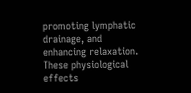promoting lymphatic drainage, and enhancing relaxation. These physiological effects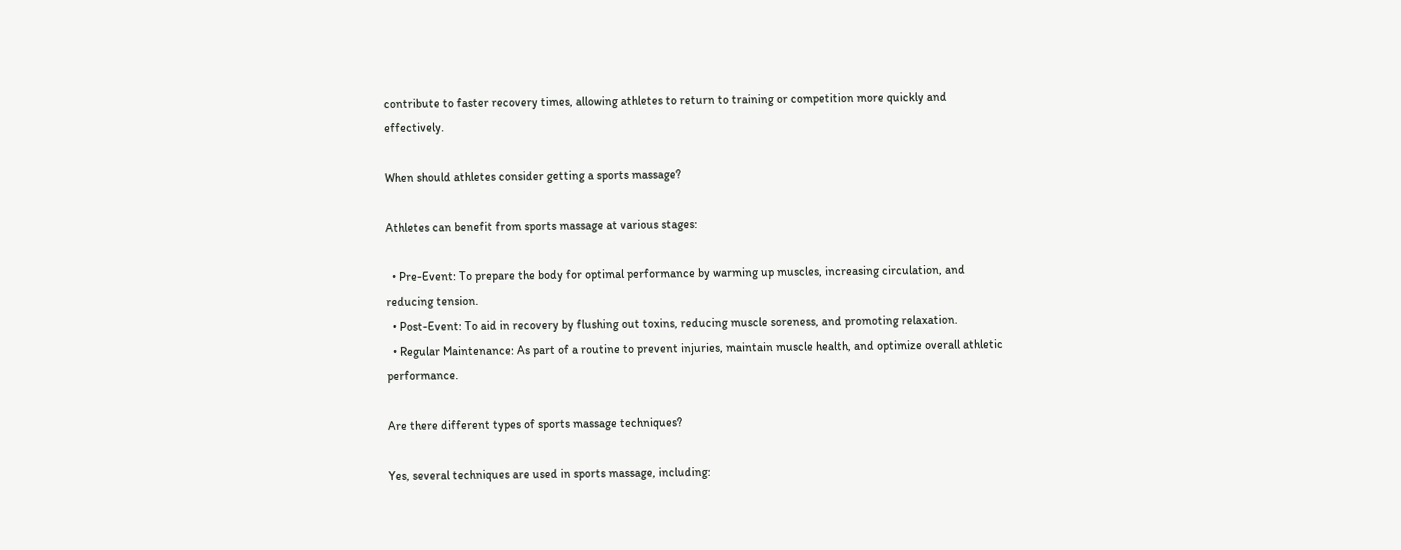contribute to faster recovery times, allowing athletes to return to training or competition more quickly and effectively.

When should athletes consider getting a sports massage?

Athletes can benefit from sports massage at various stages:

  • Pre-Event: To prepare the body for optimal performance by warming up muscles, increasing circulation, and reducing tension.
  • Post-Event: To aid in recovery by flushing out toxins, reducing muscle soreness, and promoting relaxation.
  • Regular Maintenance: As part of a routine to prevent injuries, maintain muscle health, and optimize overall athletic performance.

Are there different types of sports massage techniques?

Yes, several techniques are used in sports massage, including: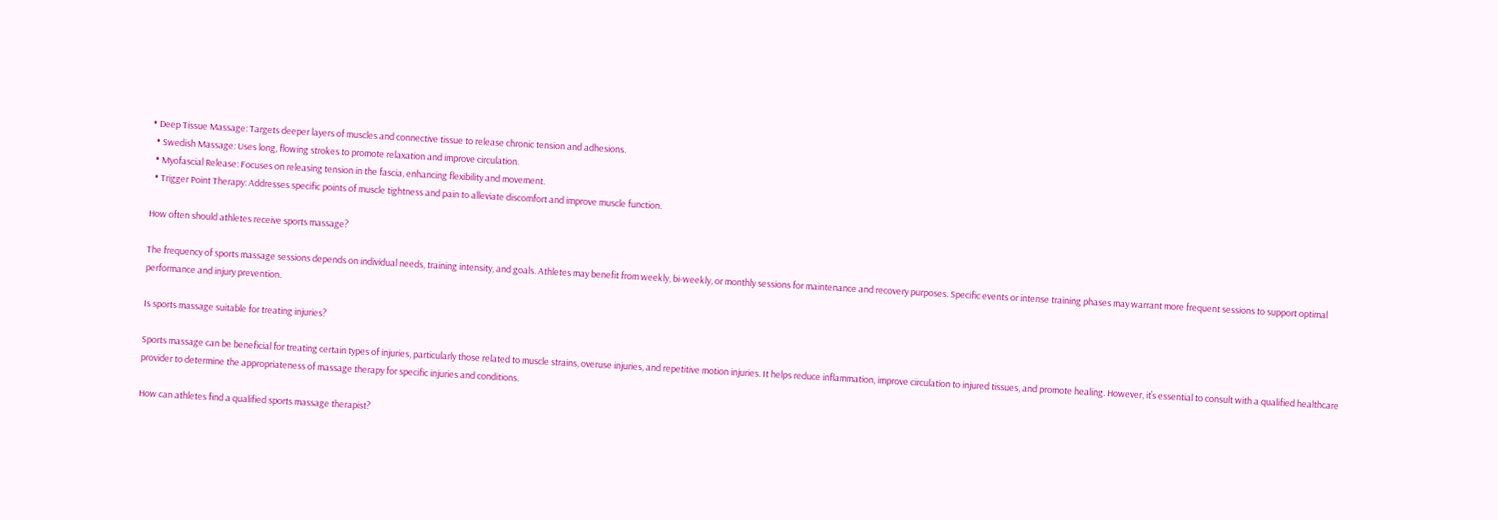• Deep Tissue Massage: Targets deeper layers of muscles and connective tissue to release chronic tension and adhesions.
  • Swedish Massage: Uses long, flowing strokes to promote relaxation and improve circulation.
  • Myofascial Release: Focuses on releasing tension in the fascia, enhancing flexibility and movement.
  • Trigger Point Therapy: Addresses specific points of muscle tightness and pain to alleviate discomfort and improve muscle function.

How often should athletes receive sports massage?

The frequency of sports massage sessions depends on individual needs, training intensity, and goals. Athletes may benefit from weekly, bi-weekly, or monthly sessions for maintenance and recovery purposes. Specific events or intense training phases may warrant more frequent sessions to support optimal performance and injury prevention.

Is sports massage suitable for treating injuries?

Sports massage can be beneficial for treating certain types of injuries, particularly those related to muscle strains, overuse injuries, and repetitive motion injuries. It helps reduce inflammation, improve circulation to injured tissues, and promote healing. However, it’s essential to consult with a qualified healthcare provider to determine the appropriateness of massage therapy for specific injuries and conditions.

How can athletes find a qualified sports massage therapist?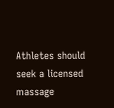Athletes should seek a licensed massage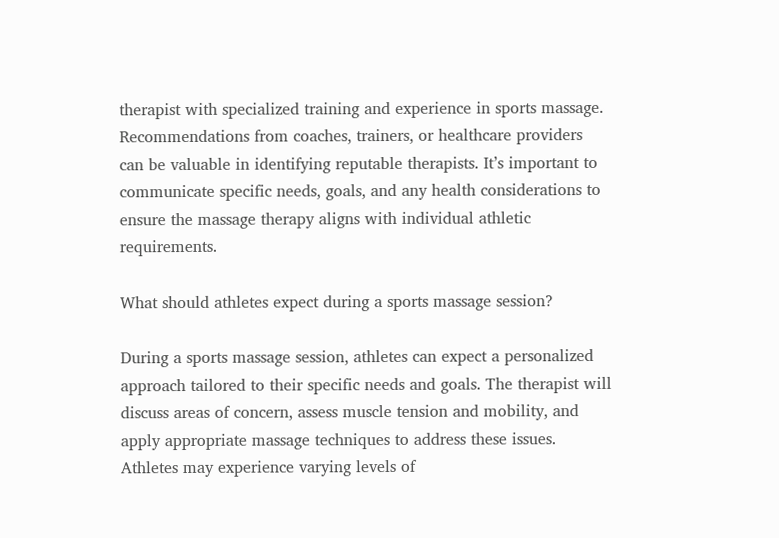therapist with specialized training and experience in sports massage. Recommendations from coaches, trainers, or healthcare providers can be valuable in identifying reputable therapists. It’s important to communicate specific needs, goals, and any health considerations to ensure the massage therapy aligns with individual athletic requirements.

What should athletes expect during a sports massage session?

During a sports massage session, athletes can expect a personalized approach tailored to their specific needs and goals. The therapist will discuss areas of concern, assess muscle tension and mobility, and apply appropriate massage techniques to address these issues. Athletes may experience varying levels of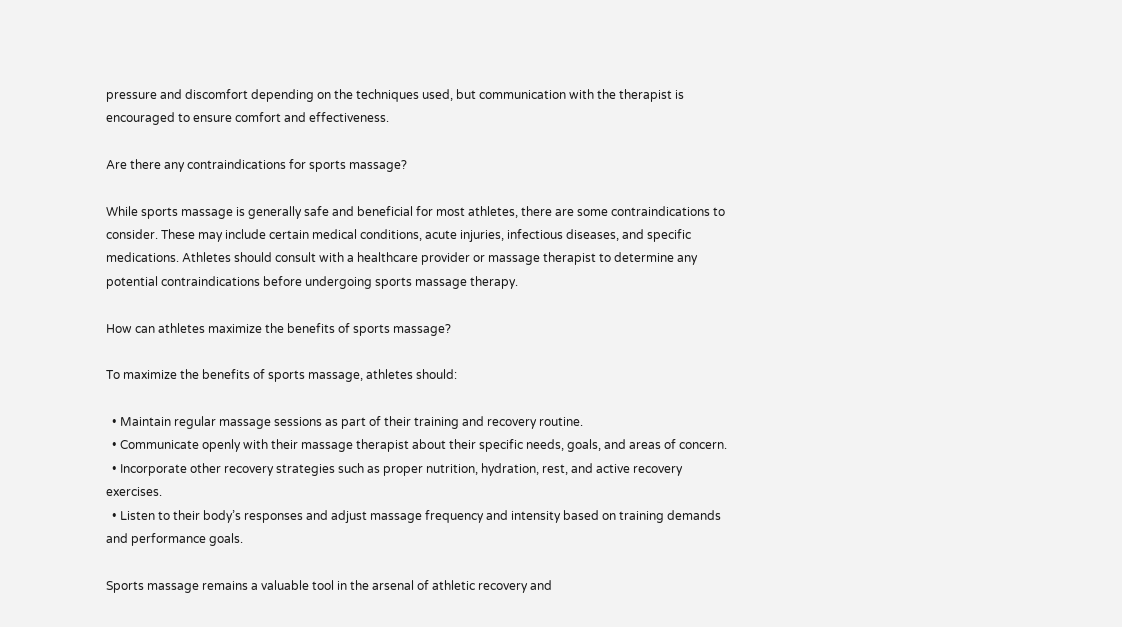pressure and discomfort depending on the techniques used, but communication with the therapist is encouraged to ensure comfort and effectiveness.

Are there any contraindications for sports massage?

While sports massage is generally safe and beneficial for most athletes, there are some contraindications to consider. These may include certain medical conditions, acute injuries, infectious diseases, and specific medications. Athletes should consult with a healthcare provider or massage therapist to determine any potential contraindications before undergoing sports massage therapy.

How can athletes maximize the benefits of sports massage?

To maximize the benefits of sports massage, athletes should:

  • Maintain regular massage sessions as part of their training and recovery routine.
  • Communicate openly with their massage therapist about their specific needs, goals, and areas of concern.
  • Incorporate other recovery strategies such as proper nutrition, hydration, rest, and active recovery exercises.
  • Listen to their body’s responses and adjust massage frequency and intensity based on training demands and performance goals.

Sports massage remains a valuable tool in the arsenal of athletic recovery and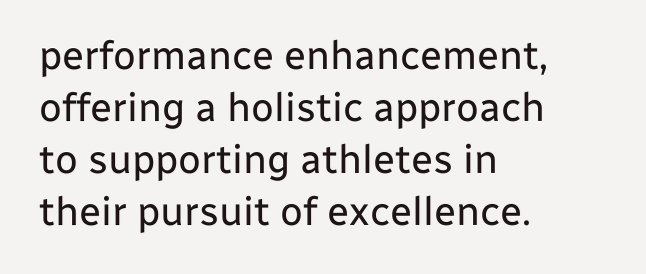performance enhancement, offering a holistic approach to supporting athletes in their pursuit of excellence.